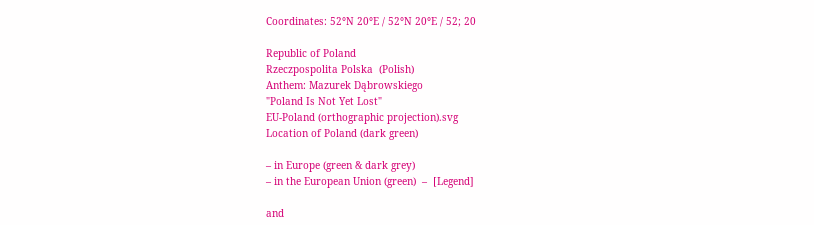Coordinates: 52°N 20°E / 52°N 20°E / 52; 20

Republic of Poland
Rzeczpospolita Polska  (Polish)
Anthem: Mazurek Dąbrowskiego
"Poland Is Not Yet Lost"
EU-Poland (orthographic projection).svg
Location of Poland (dark green)

– in Europe (green & dark grey)
– in the European Union (green)  –  [Legend]

and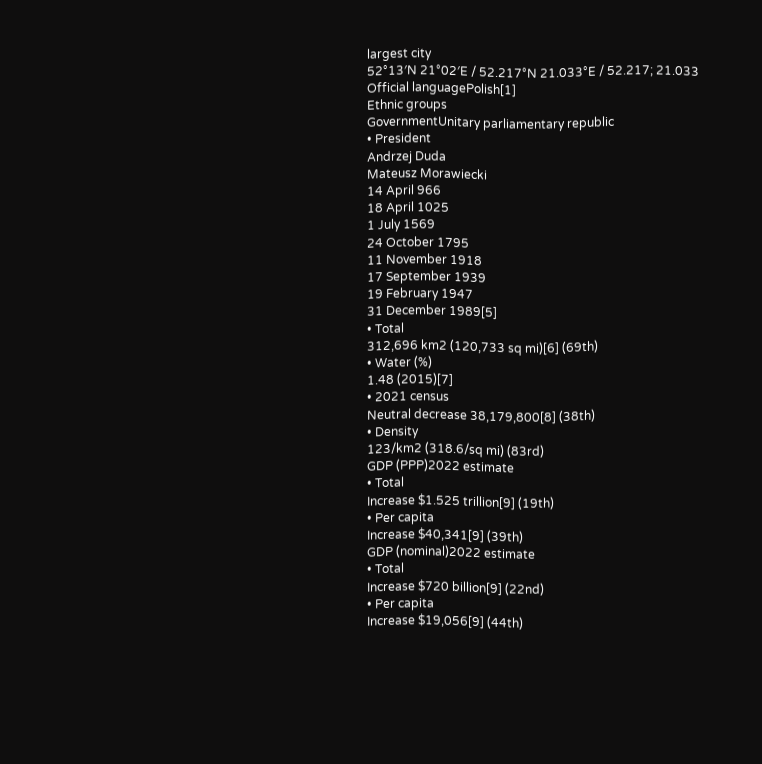largest city
52°13′N 21°02′E / 52.217°N 21.033°E / 52.217; 21.033
Official languagePolish[1]
Ethnic groups
GovernmentUnitary parliamentary republic
• President
Andrzej Duda
Mateusz Morawiecki
14 April 966
18 April 1025
1 July 1569
24 October 1795
11 November 1918
17 September 1939
19 February 1947
31 December 1989[5]
• Total
312,696 km2 (120,733 sq mi)[6] (69th)
• Water (%)
1.48 (2015)[7]
• 2021 census
Neutral decrease 38,179,800[8] (38th)
• Density
123/km2 (318.6/sq mi) (83rd)
GDP (PPP)2022 estimate
• Total
Increase $1.525 trillion[9] (19th)
• Per capita
Increase $40,341[9] (39th)
GDP (nominal)2022 estimate
• Total
Increase $720 billion[9] (22nd)
• Per capita
Increase $19,056[9] (44th)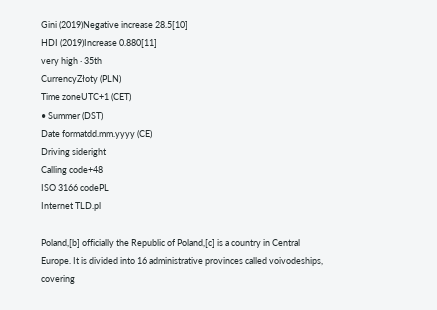Gini (2019)Negative increase 28.5[10]
HDI (2019)Increase 0.880[11]
very high · 35th
CurrencyZłoty (PLN)
Time zoneUTC+1 (CET)
• Summer (DST)
Date formatdd.mm.yyyy (CE)
Driving sideright
Calling code+48
ISO 3166 codePL
Internet TLD.pl

Poland,[b] officially the Republic of Poland,[c] is a country in Central Europe. It is divided into 16 administrative provinces called voivodeships, covering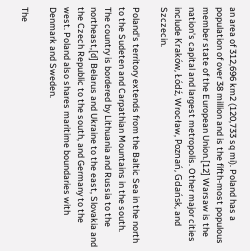an area of 312,696 km2 (120,733 sq mi). Poland has a population of over 38 million and is the fifth-most populous member state of the European Union.[12] Warsaw is the nation's capital and largest metropolis. Other major cities include Kraków, Łódź, Wrocław, Poznań, Gdańsk, and Szczecin.

Poland's territory extends from the Baltic Sea in the north to the Sudeten and Carpathian Mountains in the south. The country is bordered by Lithuania and Russia to the northeast,[d] Belarus and Ukraine to the east, Slovakia and the Czech Republic to the south, and Germany to the west. Poland also shares maritime boundaries with Denmark and Sweden.

The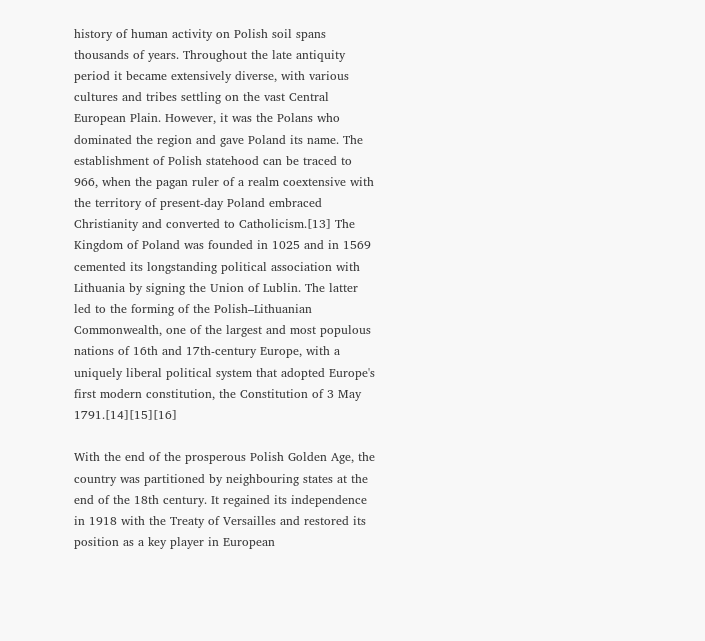history of human activity on Polish soil spans thousands of years. Throughout the late antiquity period it became extensively diverse, with various cultures and tribes settling on the vast Central European Plain. However, it was the Polans who dominated the region and gave Poland its name. The establishment of Polish statehood can be traced to 966, when the pagan ruler of a realm coextensive with the territory of present-day Poland embraced Christianity and converted to Catholicism.[13] The Kingdom of Poland was founded in 1025 and in 1569 cemented its longstanding political association with Lithuania by signing the Union of Lublin. The latter led to the forming of the Polish–Lithuanian Commonwealth, one of the largest and most populous nations of 16th and 17th-century Europe, with a uniquely liberal political system that adopted Europe's first modern constitution, the Constitution of 3 May 1791.[14][15][16]

With the end of the prosperous Polish Golden Age, the country was partitioned by neighbouring states at the end of the 18th century. It regained its independence in 1918 with the Treaty of Versailles and restored its position as a key player in European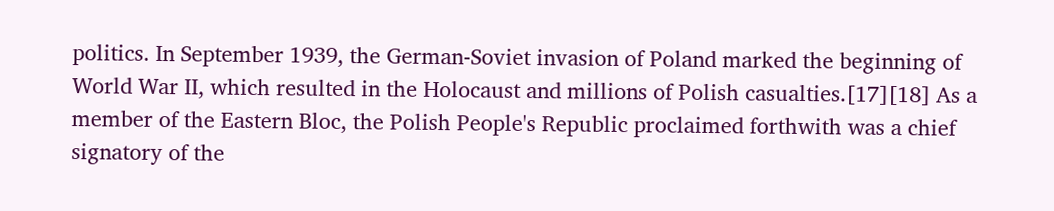politics. In September 1939, the German-Soviet invasion of Poland marked the beginning of World War II, which resulted in the Holocaust and millions of Polish casualties.[17][18] As a member of the Eastern Bloc, the Polish People's Republic proclaimed forthwith was a chief signatory of the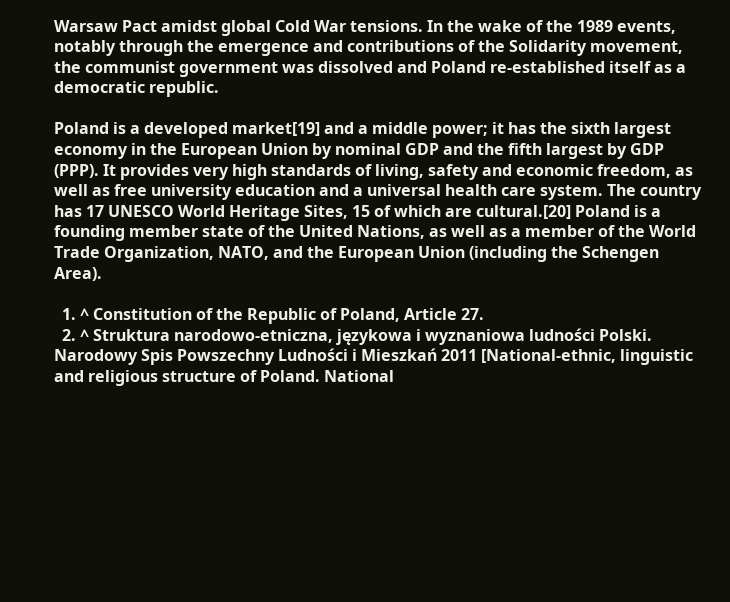Warsaw Pact amidst global Cold War tensions. In the wake of the 1989 events, notably through the emergence and contributions of the Solidarity movement, the communist government was dissolved and Poland re-established itself as a democratic republic.

Poland is a developed market[19] and a middle power; it has the sixth largest economy in the European Union by nominal GDP and the fifth largest by GDP (PPP). It provides very high standards of living, safety and economic freedom, as well as free university education and a universal health care system. The country has 17 UNESCO World Heritage Sites, 15 of which are cultural.[20] Poland is a founding member state of the United Nations, as well as a member of the World Trade Organization, NATO, and the European Union (including the Schengen Area).

  1. ^ Constitution of the Republic of Poland, Article 27.
  2. ^ Struktura narodowo-etniczna, językowa i wyznaniowa ludności Polski. Narodowy Spis Powszechny Ludności i Mieszkań 2011 [National-ethnic, linguistic and religious structure of Poland. National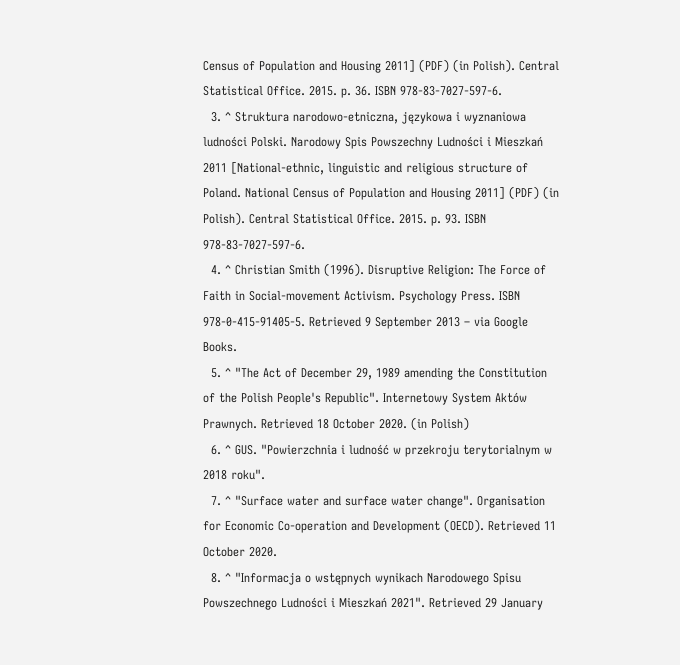Census of Population and Housing 2011] (PDF) (in Polish). Central Statistical Office. 2015. p. 36. ISBN 978-83-7027-597-6.
  3. ^ Struktura narodowo-etniczna, językowa i wyznaniowa ludności Polski. Narodowy Spis Powszechny Ludności i Mieszkań 2011 [National-ethnic, linguistic and religious structure of Poland. National Census of Population and Housing 2011] (PDF) (in Polish). Central Statistical Office. 2015. p. 93. ISBN 978-83-7027-597-6.
  4. ^ Christian Smith (1996). Disruptive Religion: The Force of Faith in Social-movement Activism. Psychology Press. ISBN 978-0-415-91405-5. Retrieved 9 September 2013 – via Google Books.
  5. ^ "The Act of December 29, 1989 amending the Constitution of the Polish People's Republic". Internetowy System Aktów Prawnych. Retrieved 18 October 2020. (in Polish)
  6. ^ GUS. "Powierzchnia i ludność w przekroju terytorialnym w 2018 roku".
  7. ^ "Surface water and surface water change". Organisation for Economic Co-operation and Development (OECD). Retrieved 11 October 2020.
  8. ^ "Informacja o wstępnych wynikach Narodowego Spisu Powszechnego Ludności i Mieszkań 2021". Retrieved 29 January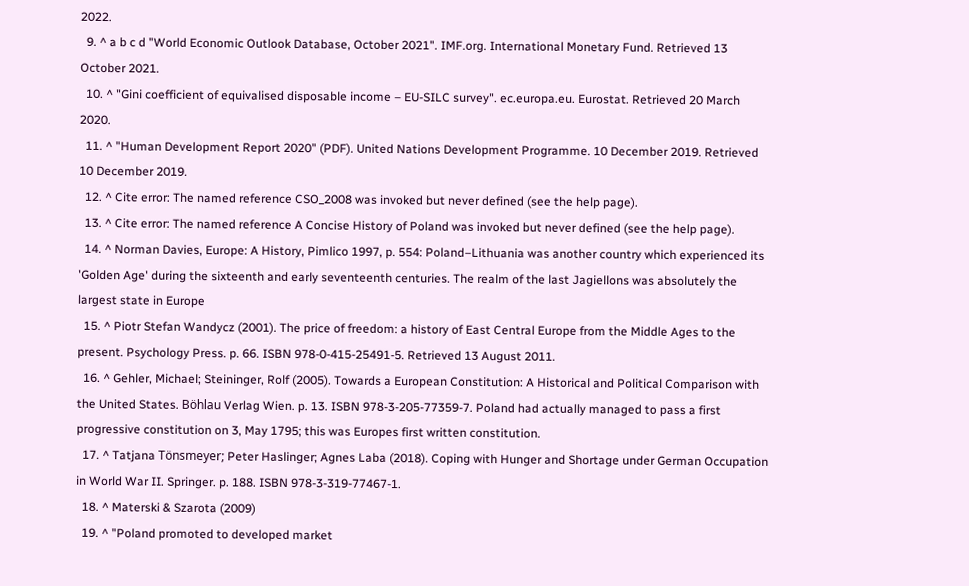2022.
  9. ^ a b c d "World Economic Outlook Database, October 2021". IMF.org. International Monetary Fund. Retrieved 13 October 2021.
  10. ^ "Gini coefficient of equivalised disposable income – EU-SILC survey". ec.europa.eu. Eurostat. Retrieved 20 March 2020.
  11. ^ "Human Development Report 2020" (PDF). United Nations Development Programme. 10 December 2019. Retrieved 10 December 2019.
  12. ^ Cite error: The named reference CSO_2008 was invoked but never defined (see the help page).
  13. ^ Cite error: The named reference A Concise History of Poland was invoked but never defined (see the help page).
  14. ^ Norman Davies, Europe: A History, Pimlico 1997, p. 554: Poland–Lithuania was another country which experienced its 'Golden Age' during the sixteenth and early seventeenth centuries. The realm of the last Jagiellons was absolutely the largest state in Europe
  15. ^ Piotr Stefan Wandycz (2001). The price of freedom: a history of East Central Europe from the Middle Ages to the present. Psychology Press. p. 66. ISBN 978-0-415-25491-5. Retrieved 13 August 2011.
  16. ^ Gehler, Michael; Steininger, Rolf (2005). Towards a European Constitution: A Historical and Political Comparison with the United States. Böhlau Verlag Wien. p. 13. ISBN 978-3-205-77359-7. Poland had actually managed to pass a first progressive constitution on 3, May 1795; this was Europes first written constitution.
  17. ^ Tatjana Tönsmeyer; Peter Haslinger; Agnes Laba (2018). Coping with Hunger and Shortage under German Occupation in World War II. Springer. p. 188. ISBN 978-3-319-77467-1.
  18. ^ Materski & Szarota (2009)
  19. ^ "Poland promoted to developed market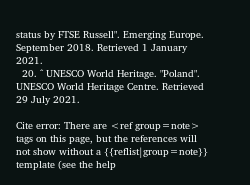status by FTSE Russell". Emerging Europe. September 2018. Retrieved 1 January 2021.
  20. ^ UNESCO World Heritage. "Poland". UNESCO World Heritage Centre. Retrieved 29 July 2021.

Cite error: There are <ref group=note> tags on this page, but the references will not show without a {{reflist|group=note}} template (see the help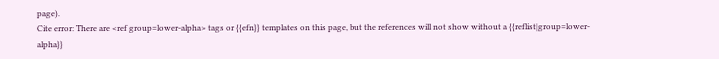page).
Cite error: There are <ref group=lower-alpha> tags or {{efn}} templates on this page, but the references will not show without a {{reflist|group=lower-alpha}}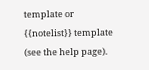template or {{notelist}} template (see the help page).